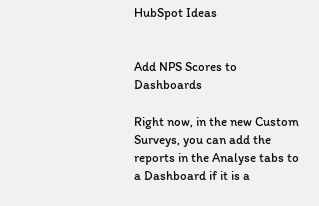HubSpot Ideas


Add NPS Scores to Dashboards

Right now, in the new Custom Surveys, you can add the reports in the Analyse tabs to a Dashboard if it is a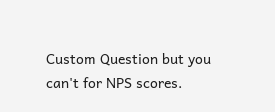Custom Question but you can't for NPS scores.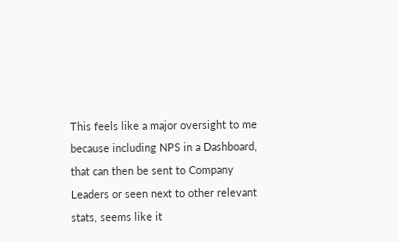This feels like a major oversight to me because including NPS in a Dashboard, that can then be sent to Company Leaders or seen next to other relevant stats, seems like it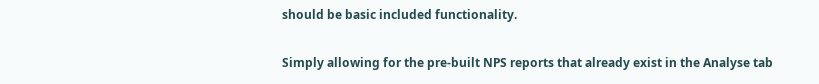should be basic included functionality.


Simply allowing for the pre-built NPS reports that already exist in the Analyse tab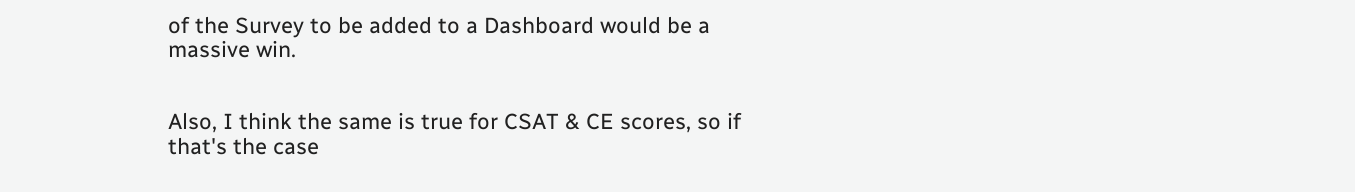of the Survey to be added to a Dashboard would be a massive win.


Also, I think the same is true for CSAT & CE scores, so if that's the case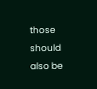those should also be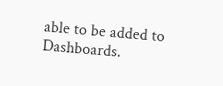able to be added to Dashboards.